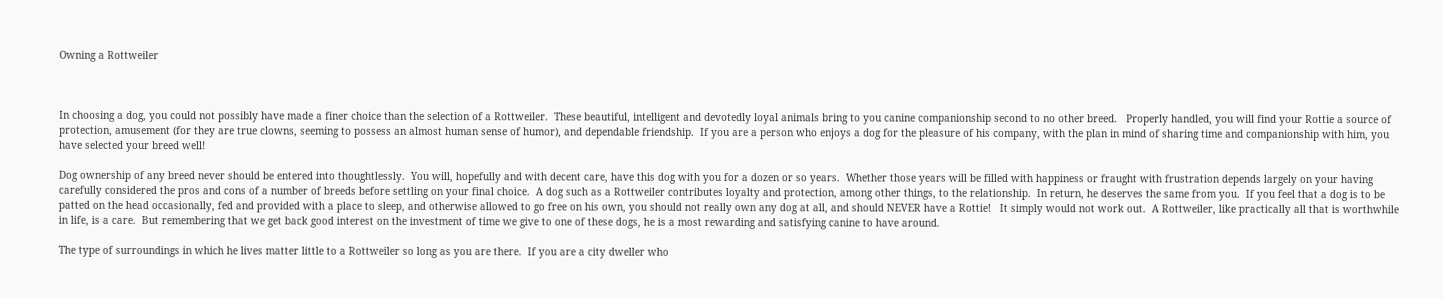Owning a Rottweiler



In choosing a dog, you could not possibly have made a finer choice than the selection of a Rottweiler.  These beautiful, intelligent and devotedly loyal animals bring to you canine companionship second to no other breed.   Properly handled, you will find your Rottie a source of protection, amusement (for they are true clowns, seeming to possess an almost human sense of humor), and dependable friendship.  If you are a person who enjoys a dog for the pleasure of his company, with the plan in mind of sharing time and companionship with him, you have selected your breed well!

Dog ownership of any breed never should be entered into thoughtlessly.  You will, hopefully and with decent care, have this dog with you for a dozen or so years.  Whether those years will be filled with happiness or fraught with frustration depends largely on your having carefully considered the pros and cons of a number of breeds before settling on your final choice.  A dog such as a Rottweiler contributes loyalty and protection, among other things, to the relationship.  In return, he deserves the same from you.  If you feel that a dog is to be patted on the head occasionally, fed and provided with a place to sleep, and otherwise allowed to go free on his own, you should not really own any dog at all, and should NEVER have a Rottie!   It simply would not work out.  A Rottweiler, like practically all that is worthwhile in life, is a care.  But remembering that we get back good interest on the investment of time we give to one of these dogs, he is a most rewarding and satisfying canine to have around.

The type of surroundings in which he lives matter little to a Rottweiler so long as you are there.  If you are a city dweller who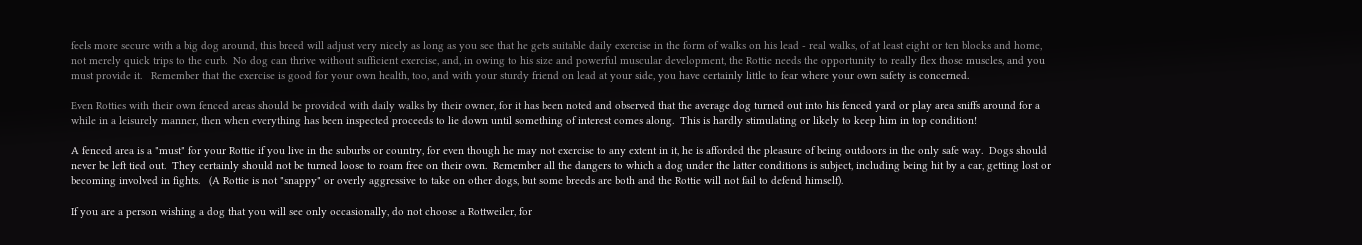feels more secure with a big dog around, this breed will adjust very nicely as long as you see that he gets suitable daily exercise in the form of walks on his lead - real walks, of at least eight or ten blocks and home, not merely quick trips to the curb.  No dog can thrive without sufficient exercise, and, in owing to his size and powerful muscular development, the Rottie needs the opportunity to really flex those muscles, and you must provide it.   Remember that the exercise is good for your own health, too, and with your sturdy friend on lead at your side, you have certainly little to fear where your own safety is concerned.

Even Rotties with their own fenced areas should be provided with daily walks by their owner, for it has been noted and observed that the average dog turned out into his fenced yard or play area sniffs around for a while in a leisurely manner, then when everything has been inspected proceeds to lie down until something of interest comes along.  This is hardly stimulating or likely to keep him in top condition!

A fenced area is a "must" for your Rottie if you live in the suburbs or country, for even though he may not exercise to any extent in it, he is afforded the pleasure of being outdoors in the only safe way.  Dogs should never be left tied out.  They certainly should not be turned loose to roam free on their own.  Remember all the dangers to which a dog under the latter conditions is subject, including being hit by a car, getting lost or becoming involved in fights.   (A Rottie is not "snappy" or overly aggressive to take on other dogs, but some breeds are both and the Rottie will not fail to defend himself).

If you are a person wishing a dog that you will see only occasionally, do not choose a Rottweiler, for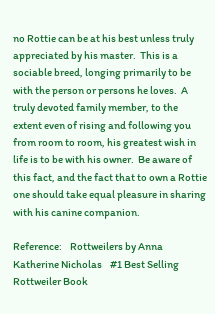no Rottie can be at his best unless truly appreciated by his master.  This is a sociable breed, longing primarily to be with the person or persons he loves.  A truly devoted family member, to the extent even of rising and following you from room to room, his greatest wish in life is to be with his owner.  Be aware of this fact, and the fact that to own a Rottie one should take equal pleasure in sharing with his canine companion.

Reference:    Rottweilers by Anna Katherine Nicholas    #1 Best Selling Rottweiler Book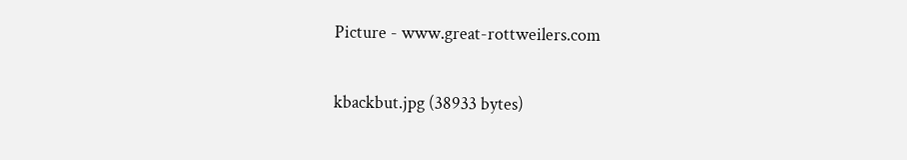Picture - www.great-rottweilers.com

kbackbut.jpg (38933 bytes)